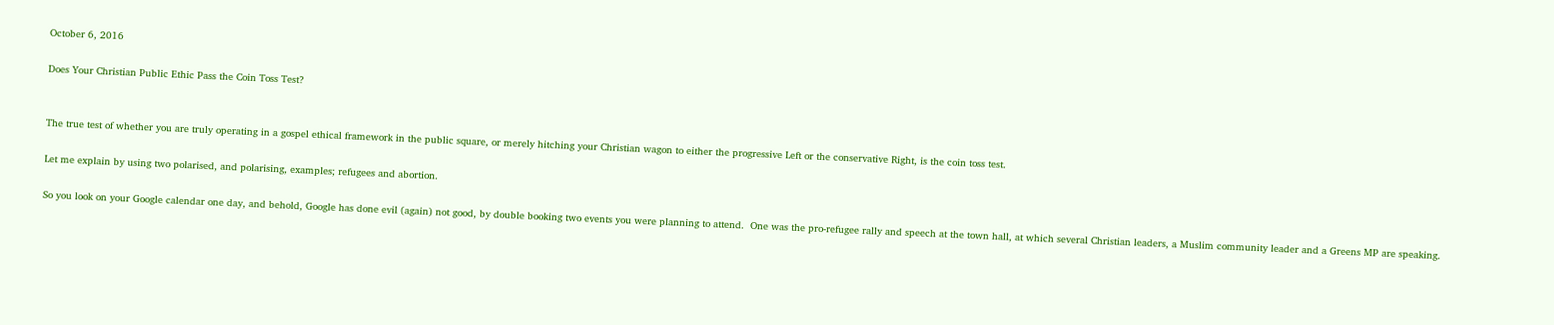October 6, 2016

Does Your Christian Public Ethic Pass the Coin Toss Test?


The true test of whether you are truly operating in a gospel ethical framework in the public square, or merely hitching your Christian wagon to either the progressive Left or the conservative Right, is the coin toss test.

Let me explain by using two polarised, and polarising, examples; refugees and abortion.

So you look on your Google calendar one day, and behold, Google has done evil (again) not good, by double booking two events you were planning to attend.  One was the pro-refugee rally and speech at the town hall, at which several Christian leaders, a Muslim community leader and a Greens MP are speaking.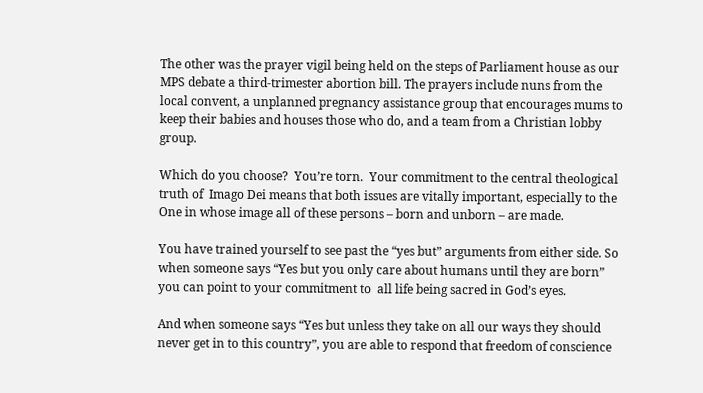The other was the prayer vigil being held on the steps of Parliament house as our MPS debate a third-trimester abortion bill. The prayers include nuns from the local convent, a unplanned pregnancy assistance group that encourages mums to keep their babies and houses those who do, and a team from a Christian lobby group.

Which do you choose?  You’re torn.  Your commitment to the central theological truth of  Imago Dei means that both issues are vitally important, especially to the One in whose image all of these persons – born and unborn – are made.

You have trained yourself to see past the “yes but” arguments from either side. So when someone says “Yes but you only care about humans until they are born” you can point to your commitment to  all life being sacred in God’s eyes.

And when someone says “Yes but unless they take on all our ways they should never get in to this country”, you are able to respond that freedom of conscience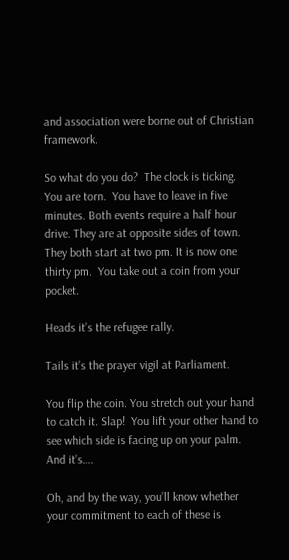and association were borne out of Christian framework.

So what do you do?  The clock is ticking.  You are torn.  You have to leave in five minutes. Both events require a half hour drive. They are at opposite sides of town.  They both start at two pm. It is now one thirty pm.  You take out a coin from your pocket.

Heads it’s the refugee rally.

Tails it’s the prayer vigil at Parliament.

You flip the coin. You stretch out your hand to catch it. Slap!  You lift your other hand to see which side is facing up on your palm.  And it’s….

Oh, and by the way, you’ll know whether your commitment to each of these is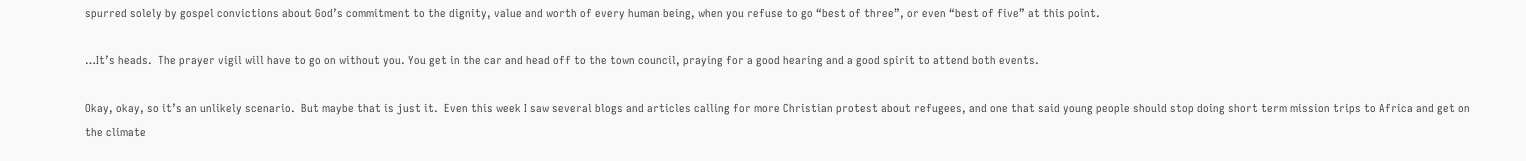spurred solely by gospel convictions about God’s commitment to the dignity, value and worth of every human being, when you refuse to go “best of three”, or even “best of five” at this point.

…It’s heads.  The prayer vigil will have to go on without you. You get in the car and head off to the town council, praying for a good hearing and a good spirit to attend both events.

Okay, okay, so it’s an unlikely scenario.  But maybe that is just it.  Even this week I saw several blogs and articles calling for more Christian protest about refugees, and one that said young people should stop doing short term mission trips to Africa and get on the climate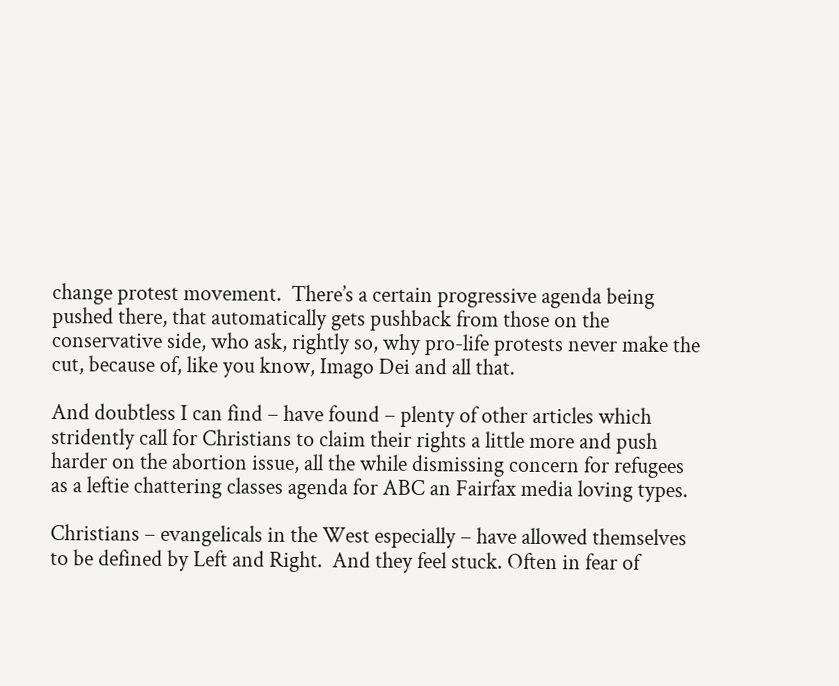change protest movement.  There’s a certain progressive agenda being pushed there, that automatically gets pushback from those on the conservative side, who ask, rightly so, why pro-life protests never make the cut, because of, like you know, Imago Dei and all that.

And doubtless I can find – have found – plenty of other articles which stridently call for Christians to claim their rights a little more and push harder on the abortion issue, all the while dismissing concern for refugees as a leftie chattering classes agenda for ABC an Fairfax media loving types.

Christians – evangelicals in the West especially – have allowed themselves to be defined by Left and Right.  And they feel stuck. Often in fear of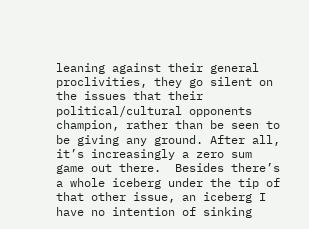leaning against their general proclivities, they go silent on the issues that their political/cultural opponents champion, rather than be seen to be giving any ground. After all, it’s increasingly a zero sum game out there.  Besides there’s a whole iceberg under the tip of that other issue, an iceberg I have no intention of sinking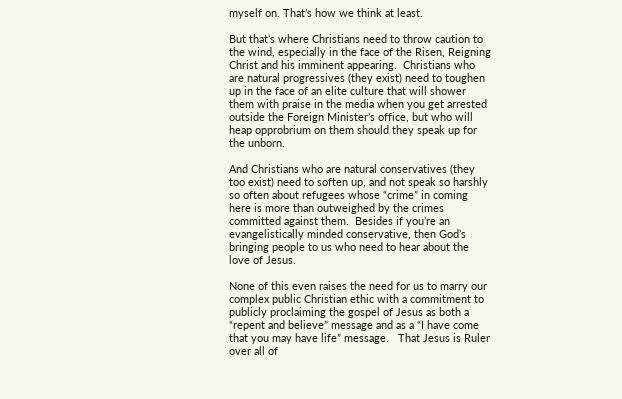myself on. That’s how we think at least.

But that’s where Christians need to throw caution to the wind, especially in the face of the Risen, Reigning Christ and his imminent appearing.  Christians who are natural progressives (they exist) need to toughen up in the face of an elite culture that will shower them with praise in the media when you get arrested outside the Foreign Minister’s office, but who will heap opprobrium on them should they speak up for the unborn.

And Christians who are natural conservatives (they too exist) need to soften up, and not speak so harshly so often about refugees whose “crime” in coming here is more than outweighed by the crimes committed against them.  Besides if you’re an evangelistically minded conservative, then God’s bringing people to us who need to hear about the love of Jesus.

None of this even raises the need for us to marry our complex public Christian ethic with a commitment to publicly proclaiming the gospel of Jesus as both a “repent and believe” message and as a “I have come that you may have life” message.   That Jesus is Ruler over all of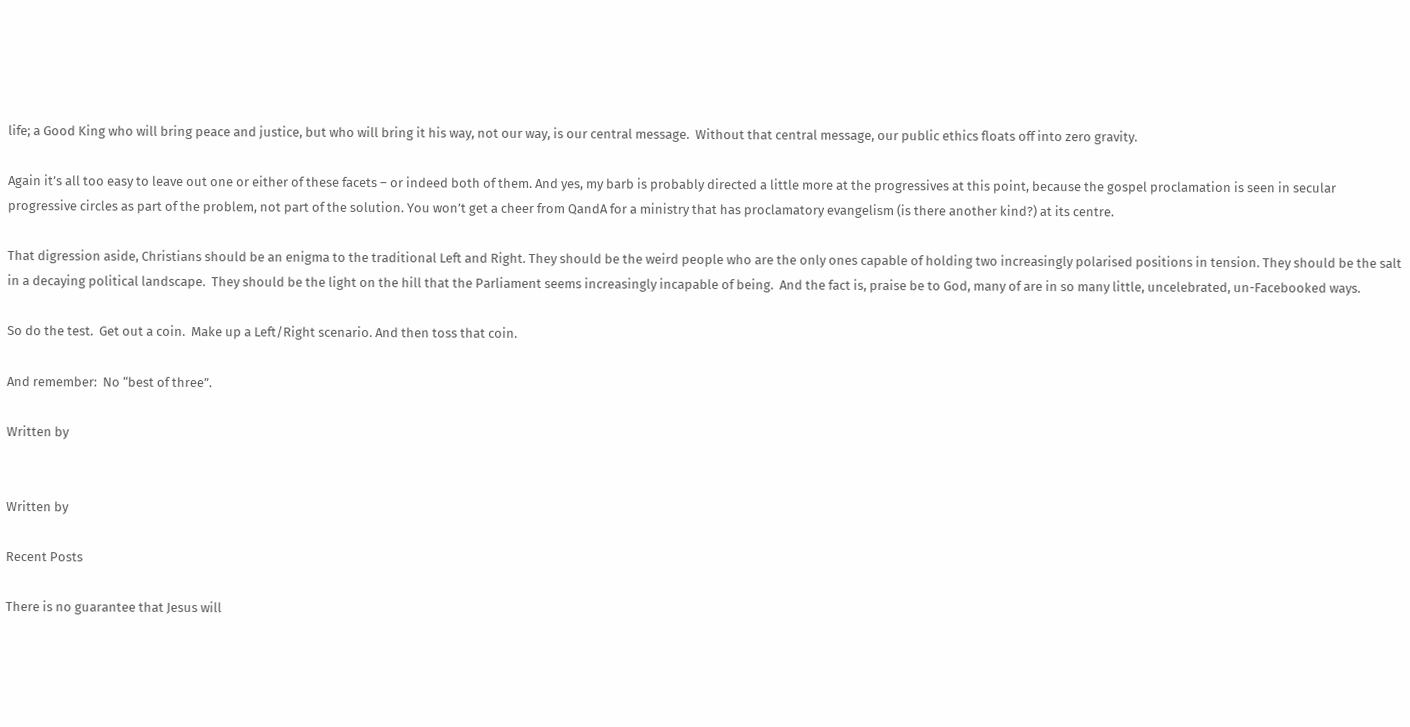life; a Good King who will bring peace and justice, but who will bring it his way, not our way, is our central message.  Without that central message, our public ethics floats off into zero gravity.

Again it’s all too easy to leave out one or either of these facets – or indeed both of them. And yes, my barb is probably directed a little more at the progressives at this point, because the gospel proclamation is seen in secular progressive circles as part of the problem, not part of the solution. You won’t get a cheer from QandA for a ministry that has proclamatory evangelism (is there another kind?) at its centre.

That digression aside, Christians should be an enigma to the traditional Left and Right. They should be the weird people who are the only ones capable of holding two increasingly polarised positions in tension. They should be the salt in a decaying political landscape.  They should be the light on the hill that the Parliament seems increasingly incapable of being.  And the fact is, praise be to God, many of are in so many little, uncelebrated, un-Facebooked ways.

So do the test.  Get out a coin.  Make up a Left/Right scenario. And then toss that coin.

And remember:  No “best of three”.

Written by


Written by

Recent Posts

There is no guarantee that Jesus will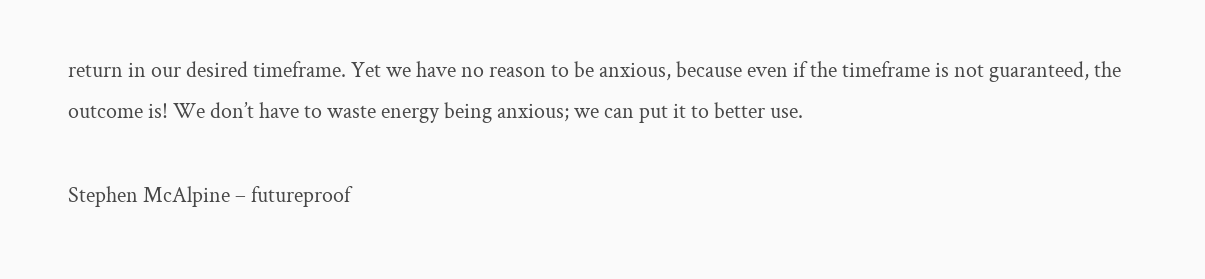return in our desired timeframe. Yet we have no reason to be anxious, because even if the timeframe is not guaranteed, the outcome is! We don’t have to waste energy being anxious; we can put it to better use.

Stephen McAlpine – futureproof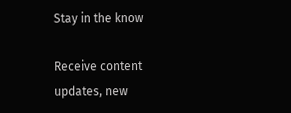Stay in the know

Receive content updates, new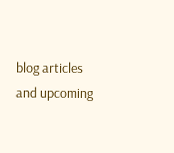blog articles and upcoming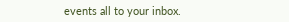events all to your inbox.